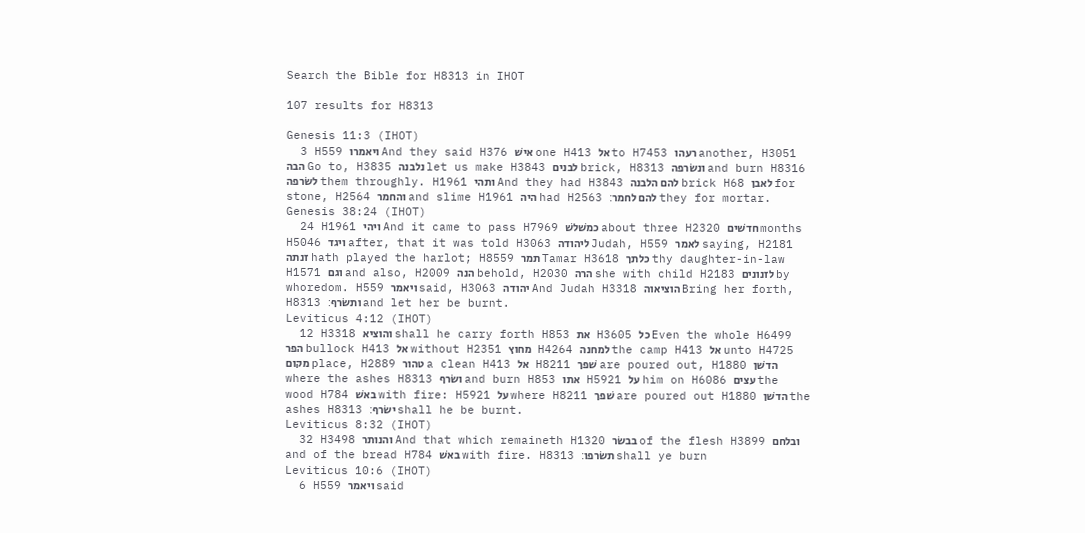Search the Bible for H8313 in IHOT

107 results for H8313

Genesis 11:3 (IHOT)
  3 H559 ויאמרו And they said H376 אישׁ one H413 אל to H7453 רעהו another, H3051 הבה Go to, H3835 נלבנה let us make H3843 לבנים brick, H8313 ונשׂרפה and burn H8316 לשׂרפה them throughly. H1961 ותהי And they had H3843 להם הלבנה brick H68 לאבן for stone, H2564 והחמר and slime H1961 היה had H2563 להם לחמר׃ they for mortar.
Genesis 38:24 (IHOT)
  24 H1961 ויהי And it came to pass H7969 כמשׁלשׁ about three H2320 חדשׁים months H5046 ויגד after, that it was told H3063 ליהודה Judah, H559 לאמר saying, H2181 זנתה hath played the harlot; H8559 תמר Tamar H3618 כלתך thy daughter-in-law H1571 וגם and also, H2009 הנה behold, H2030 הרה she with child H2183 לזנונים by whoredom. H559 ויאמר said, H3063 יהודה And Judah H3318 הוציאוה Bring her forth, H8313 ותשׂרף׃ and let her be burnt.
Leviticus 4:12 (IHOT)
  12 H3318 והוציא shall he carry forth H853 את   H3605 כל Even the whole H6499 הפר bullock H413 אל without H2351 מחוץ   H4264 למחנה the camp H413 אל unto H4725 מקום place, H2889 טהור a clean H413 אל   H8211 שׁפך are poured out, H1880 הדשׁן where the ashes H8313 ושׂרף and burn H853 אתו   H5921 על him on H6086 עצים the wood H784 באשׁ with fire: H5921 על where H8211 שׁפך are poured out H1880 הדשׁן the ashes H8313 ישׂרף׃ shall he be burnt.
Leviticus 8:32 (IHOT)
  32 H3498 והנותר And that which remaineth H1320 בבשׂר of the flesh H3899 ובלחם and of the bread H784 באשׁ with fire. H8313 תשׂרפו׃ shall ye burn
Leviticus 10:6 (IHOT)
  6 H559 ויאמר said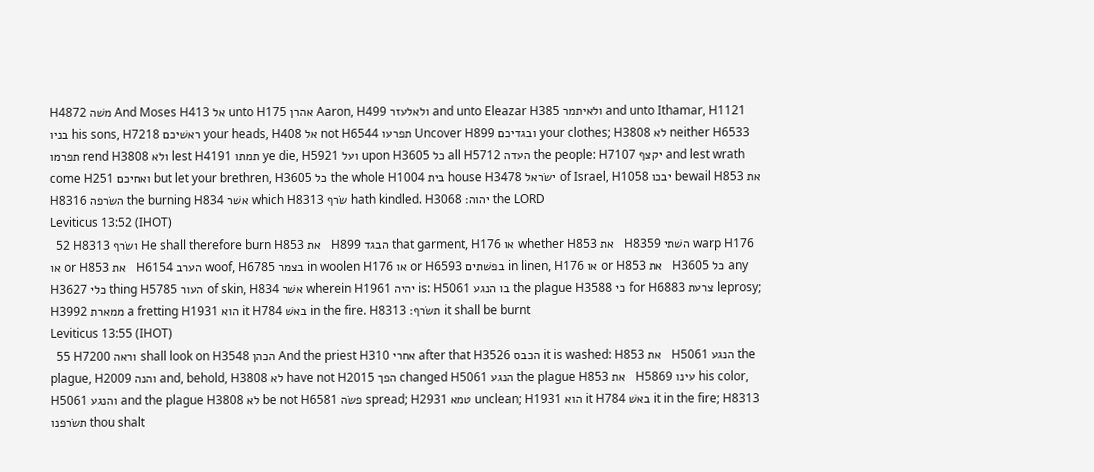H4872 משׁה And Moses H413 אל unto H175 אהרן Aaron, H499 ולאלעזר and unto Eleazar H385 ולאיתמר and unto Ithamar, H1121 בניו his sons, H7218 ראשׁיכם your heads, H408 אל not H6544 תפרעו Uncover H899 ובגדיכם your clothes; H3808 לא neither H6533 תפרמו rend H3808 ולא lest H4191 תמתו ye die, H5921 ועל upon H3605 כל all H5712 העדה the people: H7107 יקצף and lest wrath come H251 ואחיכם but let your brethren, H3605 כל the whole H1004 בית house H3478 ישׂראל of Israel, H1058 יבכו bewail H853 את   H8316 השׂרפה the burning H834 אשׁר which H8313 שׂרף hath kindled. H3068 יהוה׃ the LORD
Leviticus 13:52 (IHOT)
  52 H8313 ושׂרף He shall therefore burn H853 את   H899 הבגד that garment, H176 או whether H853 את   H8359 השׁתי warp H176 או or H853 את   H6154 הערב woof, H6785 בצמר in woolen H176 או or H6593 בפשׁתים in linen, H176 או or H853 את   H3605 כל any H3627 כלי thing H5785 העור of skin, H834 אשׁר wherein H1961 יהיה is: H5061 בו הנגע the plague H3588 כי for H6883 צרעת leprosy; H3992 ממארת a fretting H1931 הוא it H784 באשׁ in the fire. H8313 תשׂרף׃ it shall be burnt
Leviticus 13:55 (IHOT)
  55 H7200 וראה shall look on H3548 הכהן And the priest H310 אחרי after that H3526 הכבס it is washed: H853 את   H5061 הנגע the plague, H2009 והנה and, behold, H3808 לא have not H2015 הפך changed H5061 הנגע the plague H853 את   H5869 עינו his color, H5061 והנגע and the plague H3808 לא be not H6581 פשׂה spread; H2931 טמא unclean; H1931 הוא it H784 באשׁ it in the fire; H8313 תשׂרפנו thou shalt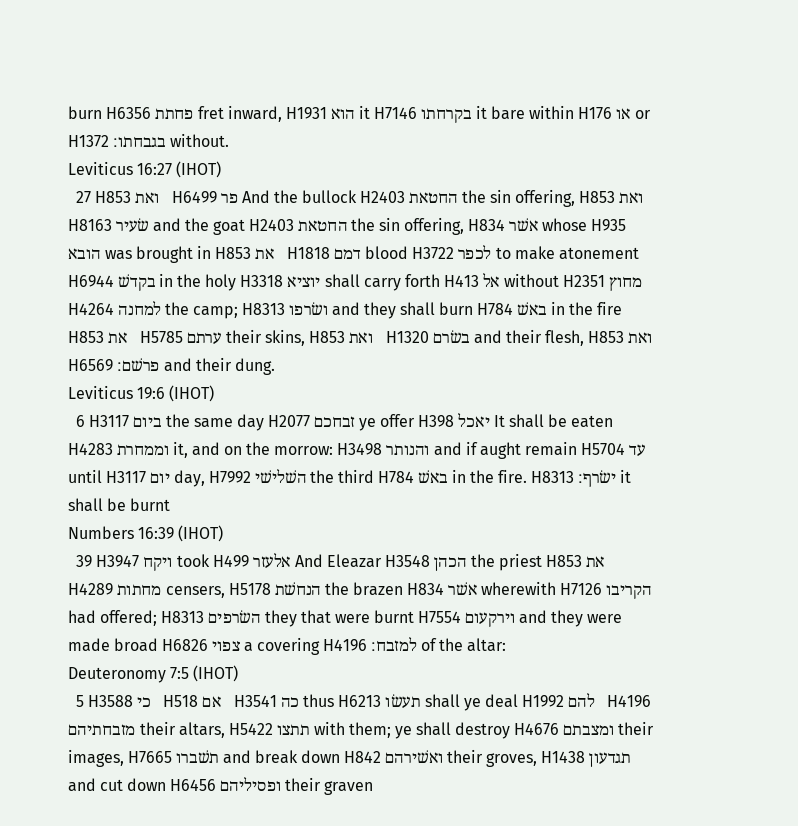burn H6356 פחתת fret inward, H1931 הוא it H7146 בקרחתו it bare within H176 או or H1372 בגבחתו׃ without.
Leviticus 16:27 (IHOT)
  27 H853 ואת   H6499 פר And the bullock H2403 החטאת the sin offering, H853 ואת   H8163 שׂעיר and the goat H2403 החטאת the sin offering, H834 אשׁר whose H935 הובא was brought in H853 את   H1818 דמם blood H3722 לכפר to make atonement H6944 בקדשׁ in the holy H3318 יוציא shall carry forth H413 אל without H2351 מחוץ   H4264 למחנה the camp; H8313 ושׂרפו and they shall burn H784 באשׁ in the fire H853 את   H5785 ערתם their skins, H853 ואת   H1320 בשׂרם and their flesh, H853 ואת   H6569 פרשׁם׃ and their dung.
Leviticus 19:6 (IHOT)
  6 H3117 ביום the same day H2077 זבחכם ye offer H398 יאכל It shall be eaten H4283 וממחרת it, and on the morrow: H3498 והנותר and if aught remain H5704 עד until H3117 יום day, H7992 השׁלישׁי the third H784 באשׁ in the fire. H8313 ישׂרף׃ it shall be burnt
Numbers 16:39 (IHOT)
  39 H3947 ויקח took H499 אלעזר And Eleazar H3548 הכהן the priest H853 את   H4289 מחתות censers, H5178 הנחשׁת the brazen H834 אשׁר wherewith H7126 הקריבו had offered; H8313 השׂרפים they that were burnt H7554 וירקעום and they were made broad H6826 צפוי a covering H4196 למזבח׃ of the altar:
Deuteronomy 7:5 (IHOT)
  5 H3588 כי   H518 אם   H3541 כה thus H6213 תעשׂו shall ye deal H1992 להם   H4196 מזבחתיהם their altars, H5422 תתצו with them; ye shall destroy H4676 ומצבתם their images, H7665 תשׁברו and break down H842 ואשׁירהם their groves, H1438 תגדעון and cut down H6456 ופסיליהם their graven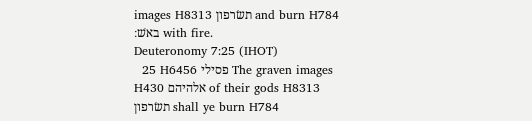images H8313 תשׂרפון and burn H784 באשׁ׃ with fire.
Deuteronomy 7:25 (IHOT)
  25 H6456 פסילי The graven images H430 אלהיהם of their gods H8313 תשׂרפון shall ye burn H784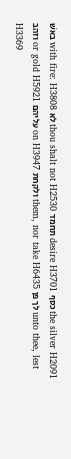באשׁ with fire: H3808 לא thou shalt not H2530 תחמד desire H3701 כסף the silver H2091 וזהב or gold H5921 עליהם on H3947 ולקחת them, nor take H6435 לך פן unto thee, lest H3369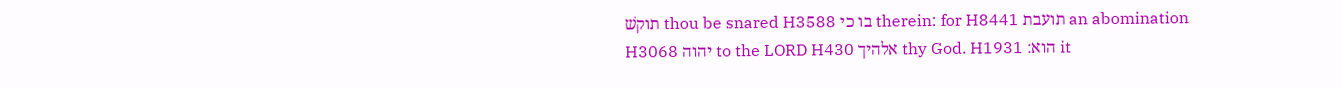תוקשׁ thou be snared H3588 בו כי therein: for H8441 תועבת an abomination H3068 יהוה to the LORD H430 אלהיך thy God. H1931 הוא׃ it